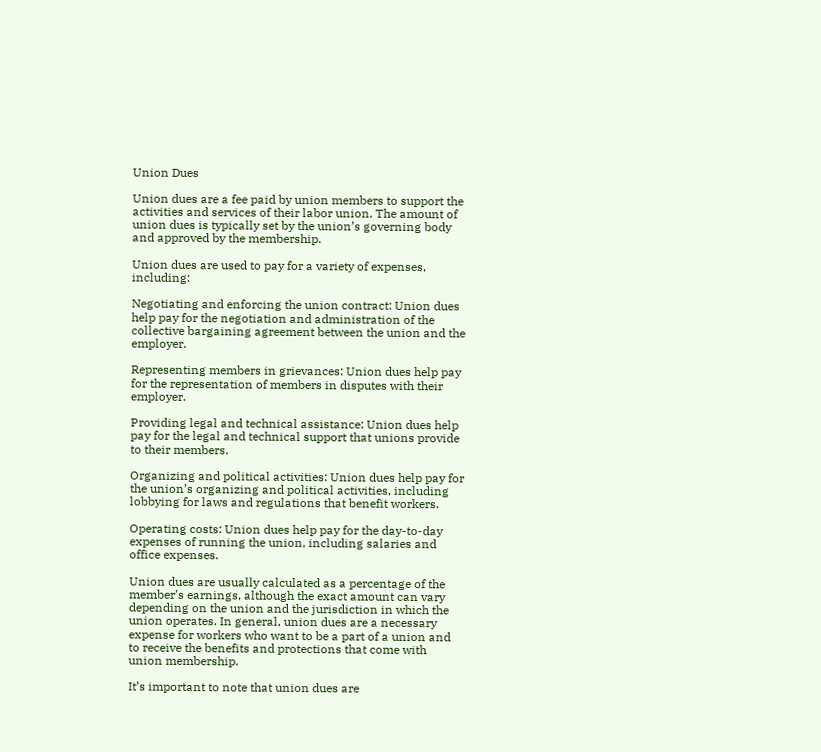Union Dues

Union dues are a fee paid by union members to support the activities and services of their labor union. The amount of union dues is typically set by the union’s governing body and approved by the membership.

Union dues are used to pay for a variety of expenses, including:

Negotiating and enforcing the union contract: Union dues help pay for the negotiation and administration of the collective bargaining agreement between the union and the employer.

Representing members in grievances: Union dues help pay for the representation of members in disputes with their employer.

Providing legal and technical assistance: Union dues help pay for the legal and technical support that unions provide to their members.

Organizing and political activities: Union dues help pay for the union’s organizing and political activities, including lobbying for laws and regulations that benefit workers.

Operating costs: Union dues help pay for the day-to-day expenses of running the union, including salaries and office expenses.

Union dues are usually calculated as a percentage of the member’s earnings, although the exact amount can vary depending on the union and the jurisdiction in which the union operates. In general, union dues are a necessary expense for workers who want to be a part of a union and to receive the benefits and protections that come with union membership.

It’s important to note that union dues are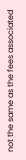not the same as the fees associated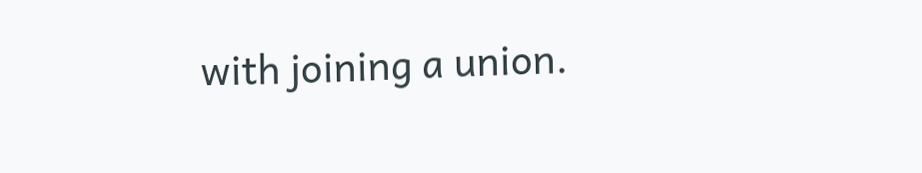with joining a union.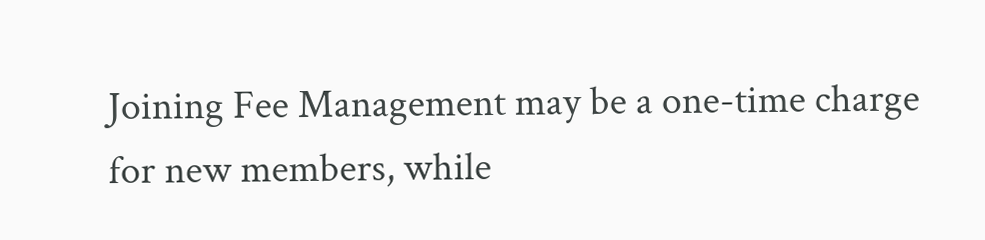Joining Fee Management may be a one-time charge for new members, while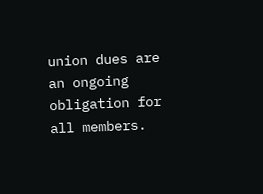union dues are an ongoing obligation for all members.